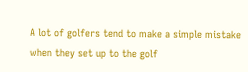A lot of golfers tend to make a simple mistake when they set up to the golf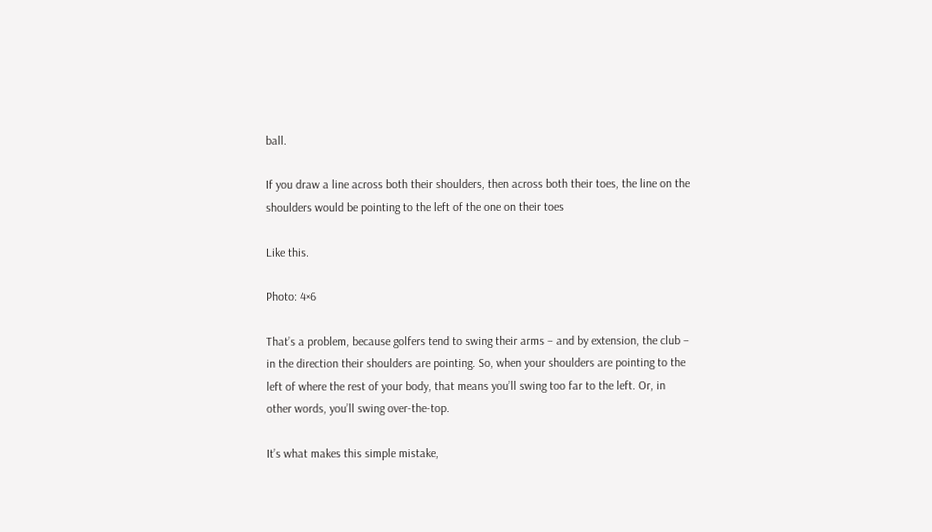ball.

If you draw a line across both their shoulders, then across both their toes, the line on the shoulders would be pointing to the left of the one on their toes

Like this.

Photo: 4×6

That’s a problem, because golfers tend to swing their arms – and by extension, the club – in the direction their shoulders are pointing. So, when your shoulders are pointing to the left of where the rest of your body, that means you’ll swing too far to the left. Or, in other words, you’ll swing over-the-top.

It’s what makes this simple mistake,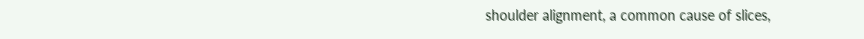shoulder alignment, a common cause of slices,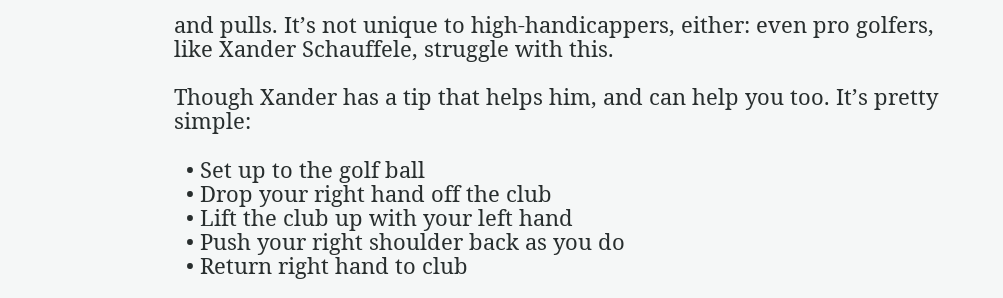and pulls. It’s not unique to high-handicappers, either: even pro golfers, like Xander Schauffele, struggle with this.

Though Xander has a tip that helps him, and can help you too. It’s pretty simple:

  • Set up to the golf ball
  • Drop your right hand off the club
  • Lift the club up with your left hand
  • Push your right shoulder back as you do
  • Return right hand to club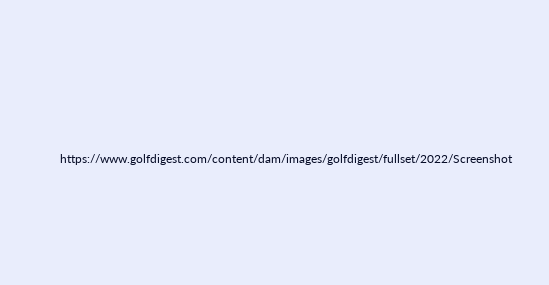https://www.golfdigest.com/content/dam/images/golfdigest/fullset/2022/Screenshot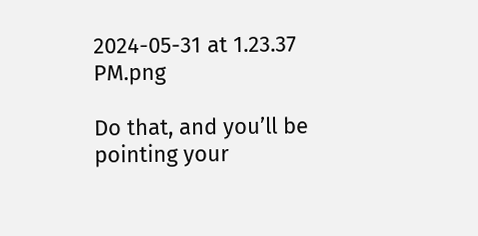2024-05-31 at 1.23.37 PM.png

Do that, and you’ll be pointing your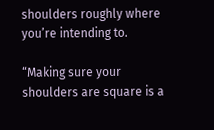shoulders roughly where you’re intending to.

“Making sure your shoulders are square is a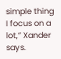simple thing I focus on a lot,” Xander says.